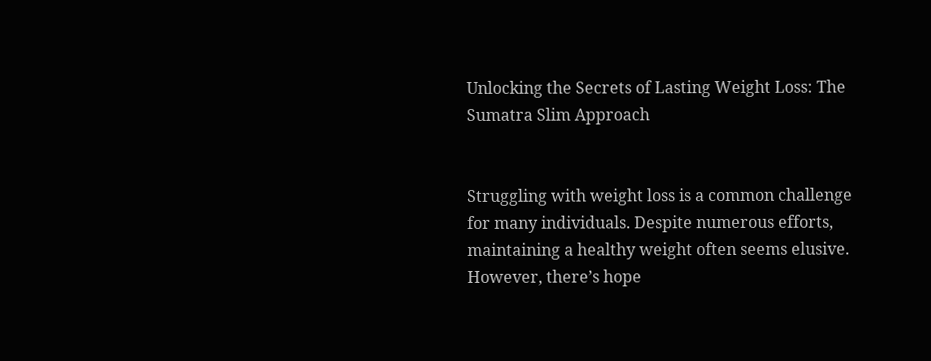Unlocking the Secrets of Lasting Weight Loss: The Sumatra Slim Approach


Struggling with weight loss is a common challenge for many individuals. Despite numerous efforts, maintaining a healthy weight often seems elusive. However, there’s hope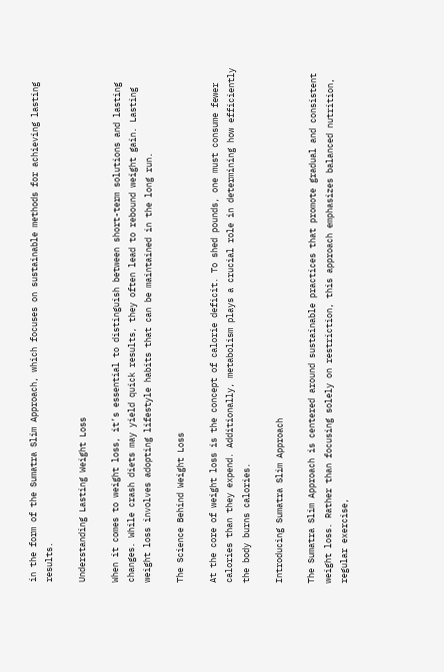in the form of the Sumatra Slim Approach, which focuses on sustainable methods for achieving lasting results.

Understanding Lasting Weight Loss

When it comes to weight loss, it’s essential to distinguish between short-term solutions and lasting changes. While crash diets may yield quick results, they often lead to rebound weight gain. Lasting weight loss involves adopting lifestyle habits that can be maintained in the long run.

The Science Behind Weight Loss

At the core of weight loss is the concept of calorie deficit. To shed pounds, one must consume fewer calories than they expend. Additionally, metabolism plays a crucial role in determining how efficiently the body burns calories.

Introducing Sumatra Slim Approach

The Sumatra Slim Approach is centered around sustainable practices that promote gradual and consistent weight loss. Rather than focusing solely on restriction, this approach emphasizes balanced nutrition, regular exercise,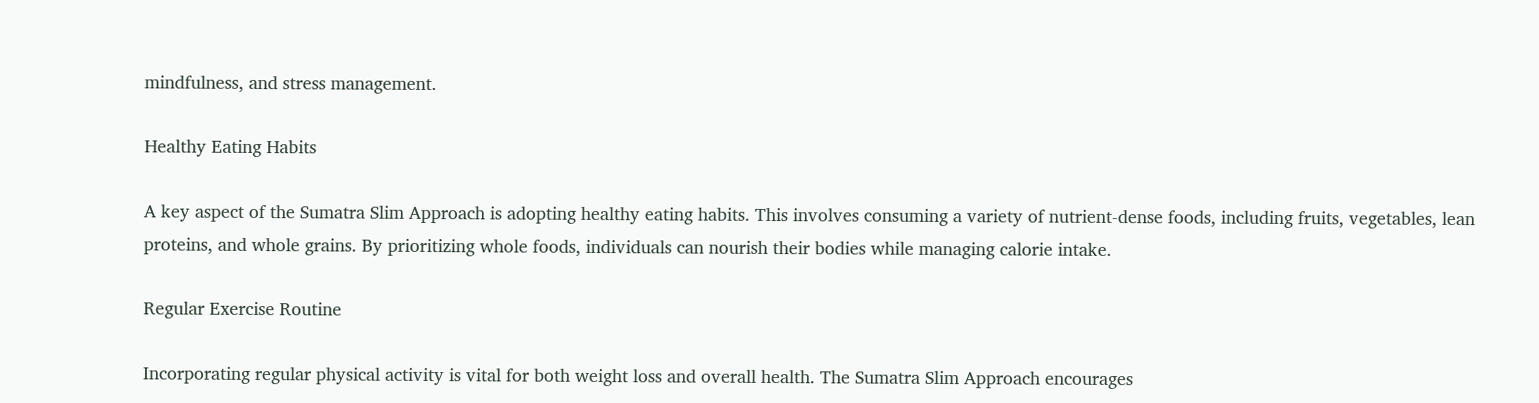mindfulness, and stress management.

Healthy Eating Habits

A key aspect of the Sumatra Slim Approach is adopting healthy eating habits. This involves consuming a variety of nutrient-dense foods, including fruits, vegetables, lean proteins, and whole grains. By prioritizing whole foods, individuals can nourish their bodies while managing calorie intake.

Regular Exercise Routine

Incorporating regular physical activity is vital for both weight loss and overall health. The Sumatra Slim Approach encourages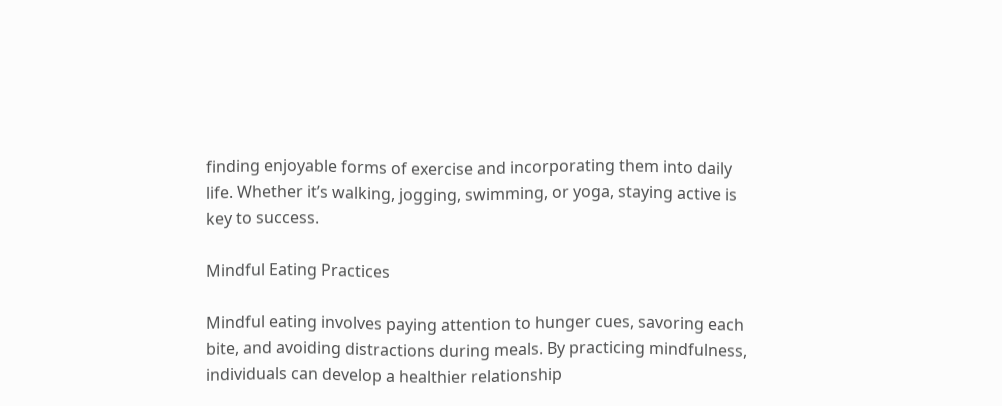finding enjoyable forms of exercise and incorporating them into daily life. Whether it’s walking, jogging, swimming, or yoga, staying active is key to success.

Mindful Eating Practices

Mindful eating involves paying attention to hunger cues, savoring each bite, and avoiding distractions during meals. By practicing mindfulness, individuals can develop a healthier relationship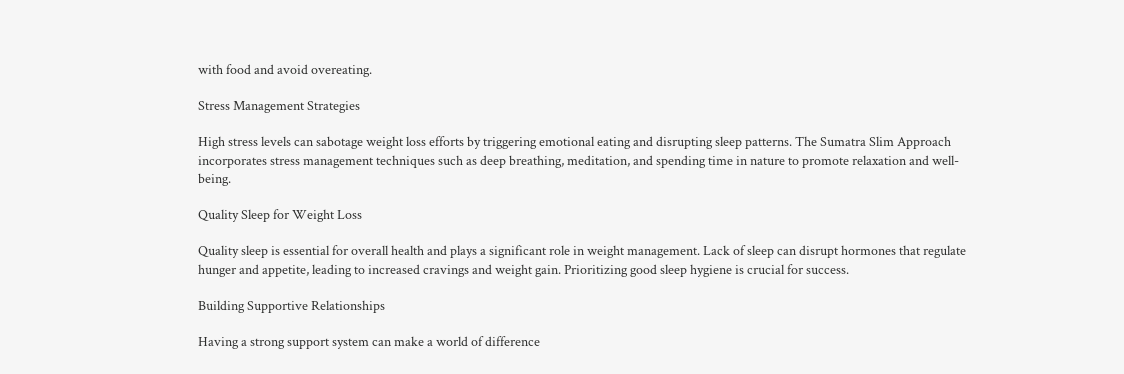with food and avoid overeating.

Stress Management Strategies

High stress levels can sabotage weight loss efforts by triggering emotional eating and disrupting sleep patterns. The Sumatra Slim Approach incorporates stress management techniques such as deep breathing, meditation, and spending time in nature to promote relaxation and well-being.

Quality Sleep for Weight Loss

Quality sleep is essential for overall health and plays a significant role in weight management. Lack of sleep can disrupt hormones that regulate hunger and appetite, leading to increased cravings and weight gain. Prioritizing good sleep hygiene is crucial for success.

Building Supportive Relationships

Having a strong support system can make a world of difference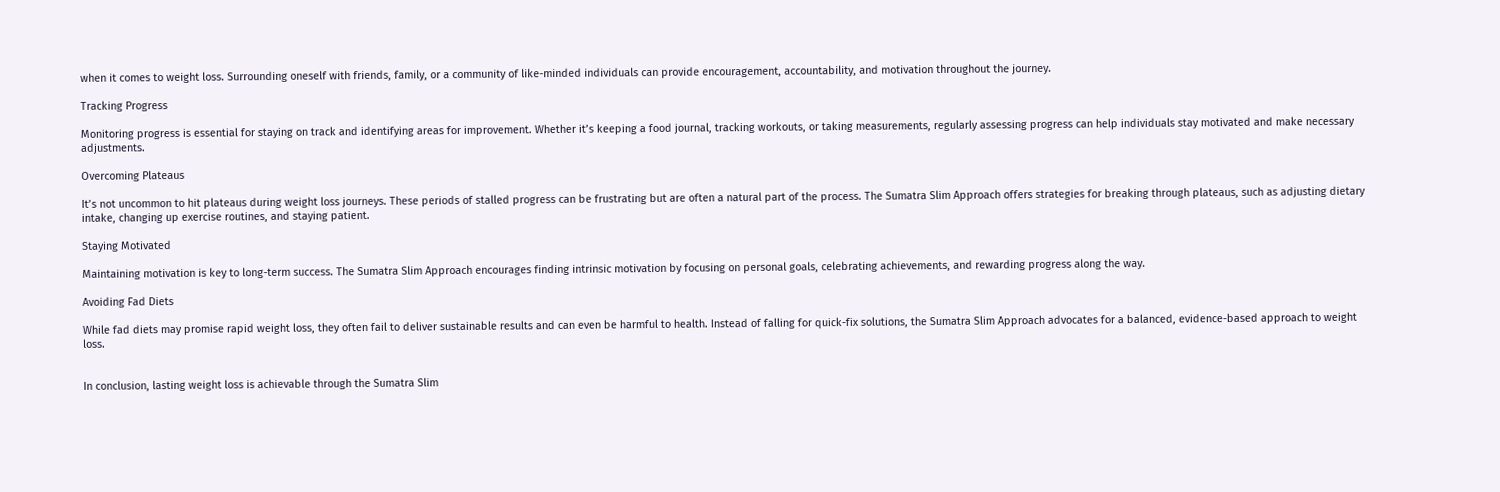when it comes to weight loss. Surrounding oneself with friends, family, or a community of like-minded individuals can provide encouragement, accountability, and motivation throughout the journey.

Tracking Progress

Monitoring progress is essential for staying on track and identifying areas for improvement. Whether it’s keeping a food journal, tracking workouts, or taking measurements, regularly assessing progress can help individuals stay motivated and make necessary adjustments.

Overcoming Plateaus

It’s not uncommon to hit plateaus during weight loss journeys. These periods of stalled progress can be frustrating but are often a natural part of the process. The Sumatra Slim Approach offers strategies for breaking through plateaus, such as adjusting dietary intake, changing up exercise routines, and staying patient.

Staying Motivated

Maintaining motivation is key to long-term success. The Sumatra Slim Approach encourages finding intrinsic motivation by focusing on personal goals, celebrating achievements, and rewarding progress along the way.

Avoiding Fad Diets

While fad diets may promise rapid weight loss, they often fail to deliver sustainable results and can even be harmful to health. Instead of falling for quick-fix solutions, the Sumatra Slim Approach advocates for a balanced, evidence-based approach to weight loss.


In conclusion, lasting weight loss is achievable through the Sumatra Slim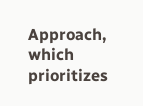Approach, which prioritizes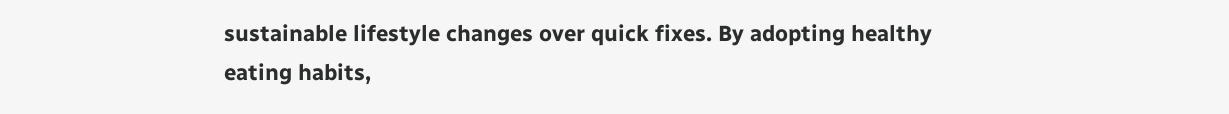sustainable lifestyle changes over quick fixes. By adopting healthy eating habits,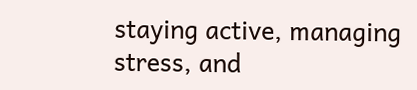staying active, managing stress, and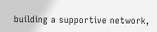building a supportive network,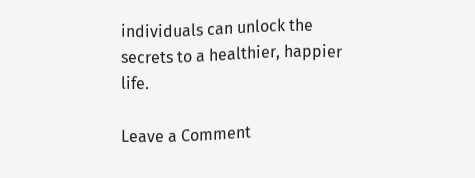individuals can unlock the secrets to a healthier, happier life.

Leave a Comment